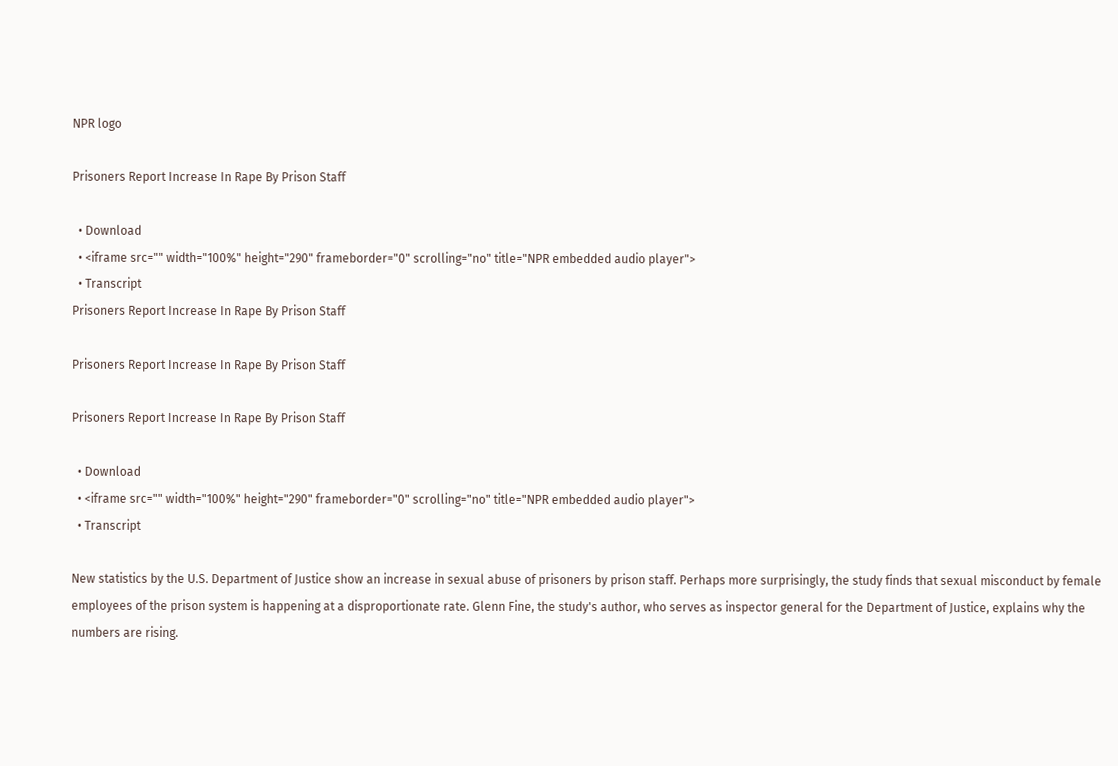NPR logo

Prisoners Report Increase In Rape By Prison Staff

  • Download
  • <iframe src="" width="100%" height="290" frameborder="0" scrolling="no" title="NPR embedded audio player">
  • Transcript
Prisoners Report Increase In Rape By Prison Staff

Prisoners Report Increase In Rape By Prison Staff

Prisoners Report Increase In Rape By Prison Staff

  • Download
  • <iframe src="" width="100%" height="290" frameborder="0" scrolling="no" title="NPR embedded audio player">
  • Transcript

New statistics by the U.S. Department of Justice show an increase in sexual abuse of prisoners by prison staff. Perhaps more surprisingly, the study finds that sexual misconduct by female employees of the prison system is happening at a disproportionate rate. Glenn Fine, the study's author, who serves as inspector general for the Department of Justice, explains why the numbers are rising.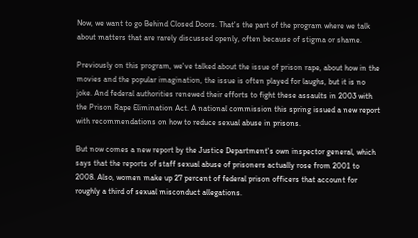Now, we want to go Behind Closed Doors. That's the part of the program where we talk about matters that are rarely discussed openly, often because of stigma or shame.

Previously on this program, we've talked about the issue of prison rape, about how in the movies and the popular imagination, the issue is often played for laughs, but it is no joke. And federal authorities renewed their efforts to fight these assaults in 2003 with the Prison Rape Elimination Act. A national commission this spring issued a new report with recommendations on how to reduce sexual abuse in prisons.

But now comes a new report by the Justice Department's own inspector general, which says that the reports of staff sexual abuse of prisoners actually rose from 2001 to 2008. Also, women make up 27 percent of federal prison officers that account for roughly a third of sexual misconduct allegations.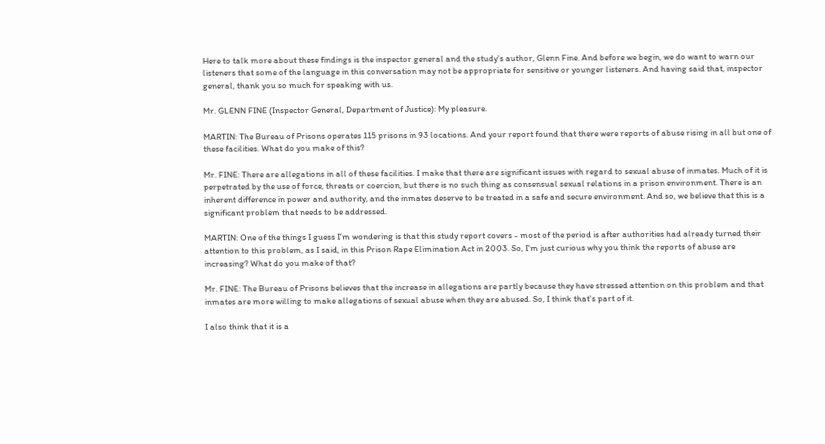Here to talk more about these findings is the inspector general and the study's author, Glenn Fine. And before we begin, we do want to warn our listeners that some of the language in this conversation may not be appropriate for sensitive or younger listeners. And having said that, inspector general, thank you so much for speaking with us.

Mr. GLENN FINE (Inspector General, Department of Justice): My pleasure.

MARTIN: The Bureau of Prisons operates 115 prisons in 93 locations. And your report found that there were reports of abuse rising in all but one of these facilities. What do you make of this?

Mr. FINE: There are allegations in all of these facilities. I make that there are significant issues with regard to sexual abuse of inmates. Much of it is perpetrated by the use of force, threats or coercion, but there is no such thing as consensual sexual relations in a prison environment. There is an inherent difference in power and authority, and the inmates deserve to be treated in a safe and secure environment. And so, we believe that this is a significant problem that needs to be addressed.

MARTIN: One of the things I guess I'm wondering is that this study report covers - most of the period is after authorities had already turned their attention to this problem, as I said, in this Prison Rape Elimination Act in 2003. So, I'm just curious why you think the reports of abuse are increasing? What do you make of that?

Mr. FINE: The Bureau of Prisons believes that the increase in allegations are partly because they have stressed attention on this problem and that inmates are more willing to make allegations of sexual abuse when they are abused. So, I think that's part of it.

I also think that it is a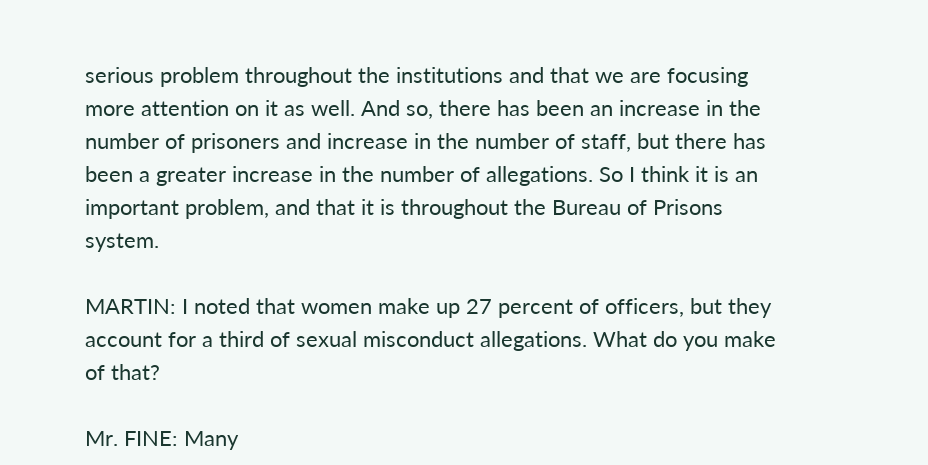serious problem throughout the institutions and that we are focusing more attention on it as well. And so, there has been an increase in the number of prisoners and increase in the number of staff, but there has been a greater increase in the number of allegations. So I think it is an important problem, and that it is throughout the Bureau of Prisons system.

MARTIN: I noted that women make up 27 percent of officers, but they account for a third of sexual misconduct allegations. What do you make of that?

Mr. FINE: Many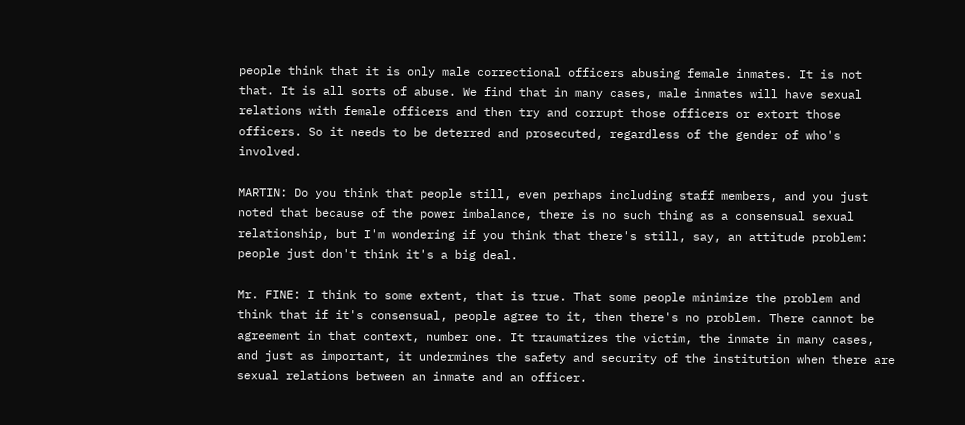people think that it is only male correctional officers abusing female inmates. It is not that. It is all sorts of abuse. We find that in many cases, male inmates will have sexual relations with female officers and then try and corrupt those officers or extort those officers. So it needs to be deterred and prosecuted, regardless of the gender of who's involved.

MARTIN: Do you think that people still, even perhaps including staff members, and you just noted that because of the power imbalance, there is no such thing as a consensual sexual relationship, but I'm wondering if you think that there's still, say, an attitude problem: people just don't think it's a big deal.

Mr. FINE: I think to some extent, that is true. That some people minimize the problem and think that if it's consensual, people agree to it, then there's no problem. There cannot be agreement in that context, number one. It traumatizes the victim, the inmate in many cases, and just as important, it undermines the safety and security of the institution when there are sexual relations between an inmate and an officer.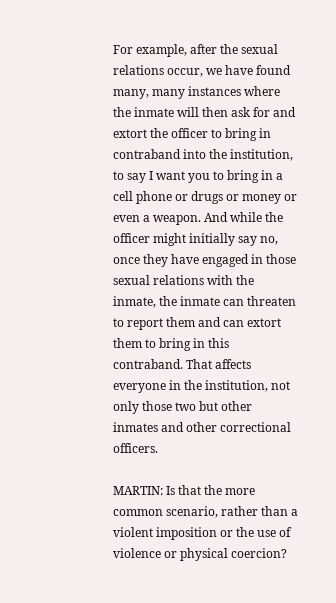For example, after the sexual relations occur, we have found many, many instances where the inmate will then ask for and extort the officer to bring in contraband into the institution, to say I want you to bring in a cell phone or drugs or money or even a weapon. And while the officer might initially say no, once they have engaged in those sexual relations with the inmate, the inmate can threaten to report them and can extort them to bring in this contraband. That affects everyone in the institution, not only those two but other inmates and other correctional officers.

MARTIN: Is that the more common scenario, rather than a violent imposition or the use of violence or physical coercion?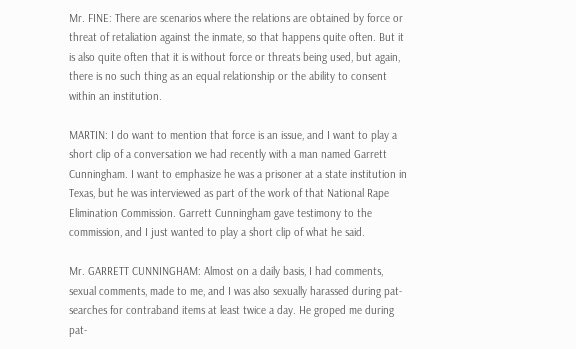Mr. FINE: There are scenarios where the relations are obtained by force or threat of retaliation against the inmate, so that happens quite often. But it is also quite often that it is without force or threats being used, but again, there is no such thing as an equal relationship or the ability to consent within an institution.

MARTIN: I do want to mention that force is an issue, and I want to play a short clip of a conversation we had recently with a man named Garrett Cunningham. I want to emphasize he was a prisoner at a state institution in Texas, but he was interviewed as part of the work of that National Rape Elimination Commission. Garrett Cunningham gave testimony to the commission, and I just wanted to play a short clip of what he said.

Mr. GARRETT CUNNINGHAM: Almost on a daily basis, I had comments, sexual comments, made to me, and I was also sexually harassed during pat-searches for contraband items at least twice a day. He groped me during pat-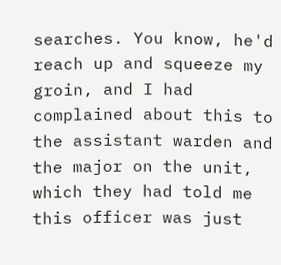searches. You know, he'd reach up and squeeze my groin, and I had complained about this to the assistant warden and the major on the unit, which they had told me this officer was just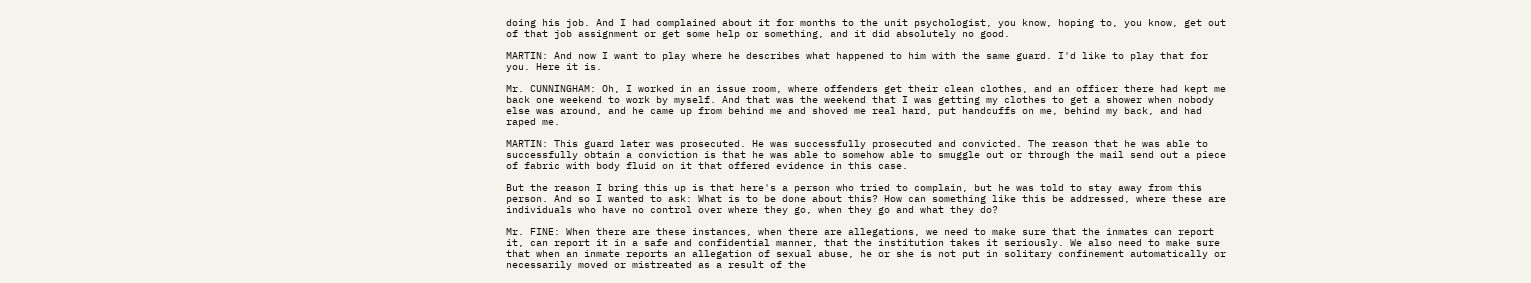doing his job. And I had complained about it for months to the unit psychologist, you know, hoping to, you know, get out of that job assignment or get some help or something, and it did absolutely no good.

MARTIN: And now I want to play where he describes what happened to him with the same guard. I'd like to play that for you. Here it is.

Mr. CUNNINGHAM: Oh, I worked in an issue room, where offenders get their clean clothes, and an officer there had kept me back one weekend to work by myself. And that was the weekend that I was getting my clothes to get a shower when nobody else was around, and he came up from behind me and shoved me real hard, put handcuffs on me, behind my back, and had raped me.

MARTIN: This guard later was prosecuted. He was successfully prosecuted and convicted. The reason that he was able to successfully obtain a conviction is that he was able to somehow able to smuggle out or through the mail send out a piece of fabric with body fluid on it that offered evidence in this case.

But the reason I bring this up is that here's a person who tried to complain, but he was told to stay away from this person. And so I wanted to ask: What is to be done about this? How can something like this be addressed, where these are individuals who have no control over where they go, when they go and what they do?

Mr. FINE: When there are these instances, when there are allegations, we need to make sure that the inmates can report it, can report it in a safe and confidential manner, that the institution takes it seriously. We also need to make sure that when an inmate reports an allegation of sexual abuse, he or she is not put in solitary confinement automatically or necessarily moved or mistreated as a result of the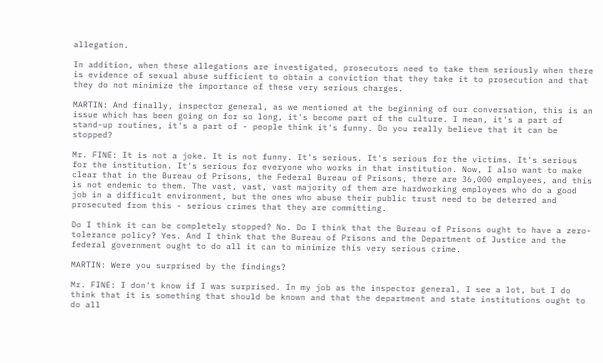allegation.

In addition, when these allegations are investigated, prosecutors need to take them seriously when there is evidence of sexual abuse sufficient to obtain a conviction that they take it to prosecution and that they do not minimize the importance of these very serious charges.

MARTIN: And finally, inspector general, as we mentioned at the beginning of our conversation, this is an issue which has been going on for so long, it's become part of the culture. I mean, it's a part of stand-up routines, it's a part of - people think it's funny. Do you really believe that it can be stopped?

Mr. FINE: It is not a joke. It is not funny. It's serious. It's serious for the victims. It's serious for the institution. It's serious for everyone who works in that institution. Now, I also want to make clear that in the Bureau of Prisons, the Federal Bureau of Prisons, there are 36,000 employees, and this is not endemic to them. The vast, vast, vast majority of them are hardworking employees who do a good job in a difficult environment, but the ones who abuse their public trust need to be deterred and prosecuted from this - serious crimes that they are committing.

Do I think it can be completely stopped? No. Do I think that the Bureau of Prisons ought to have a zero-tolerance policy? Yes. And I think that the Bureau of Prisons and the Department of Justice and the federal government ought to do all it can to minimize this very serious crime.

MARTIN: Were you surprised by the findings?

Mr. FINE: I don't know if I was surprised. In my job as the inspector general, I see a lot, but I do think that it is something that should be known and that the department and state institutions ought to do all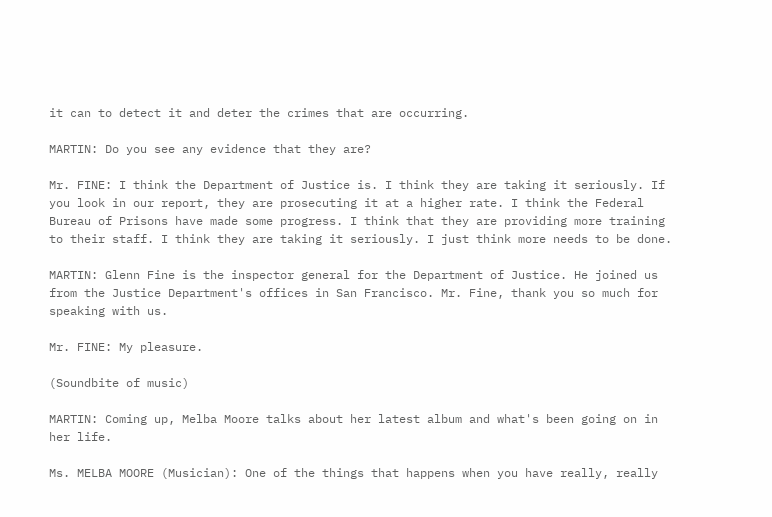it can to detect it and deter the crimes that are occurring.

MARTIN: Do you see any evidence that they are?

Mr. FINE: I think the Department of Justice is. I think they are taking it seriously. If you look in our report, they are prosecuting it at a higher rate. I think the Federal Bureau of Prisons have made some progress. I think that they are providing more training to their staff. I think they are taking it seriously. I just think more needs to be done.

MARTIN: Glenn Fine is the inspector general for the Department of Justice. He joined us from the Justice Department's offices in San Francisco. Mr. Fine, thank you so much for speaking with us.

Mr. FINE: My pleasure.

(Soundbite of music)

MARTIN: Coming up, Melba Moore talks about her latest album and what's been going on in her life.

Ms. MELBA MOORE (Musician): One of the things that happens when you have really, really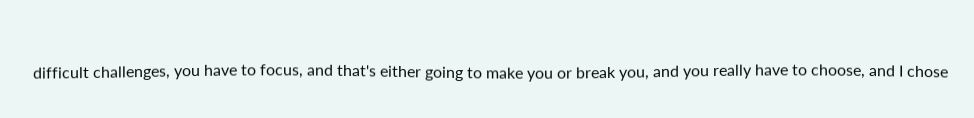difficult challenges, you have to focus, and that's either going to make you or break you, and you really have to choose, and I chose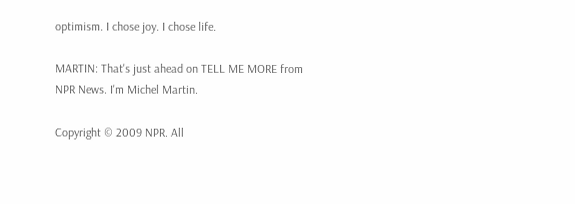optimism. I chose joy. I chose life.

MARTIN: That's just ahead on TELL ME MORE from NPR News. I'm Michel Martin.

Copyright © 2009 NPR. All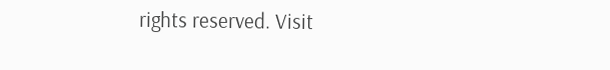rights reserved. Visit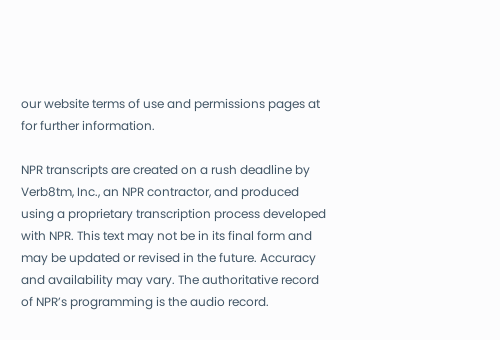our website terms of use and permissions pages at for further information.

NPR transcripts are created on a rush deadline by Verb8tm, Inc., an NPR contractor, and produced using a proprietary transcription process developed with NPR. This text may not be in its final form and may be updated or revised in the future. Accuracy and availability may vary. The authoritative record of NPR’s programming is the audio record.